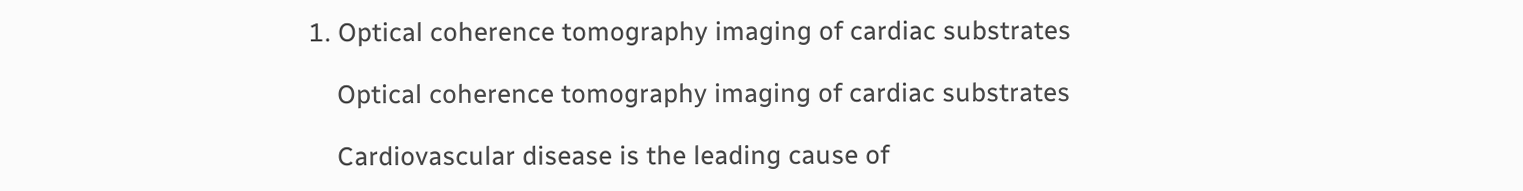1. Optical coherence tomography imaging of cardiac substrates

    Optical coherence tomography imaging of cardiac substrates

    Cardiovascular disease is the leading cause of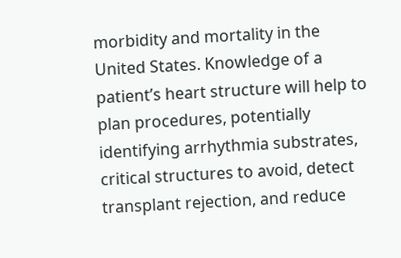morbidity and mortality in the United States. Knowledge of a patient’s heart structure will help to plan procedures, potentially identifying arrhythmia substrates, critical structures to avoid, detect transplant rejection, and reduce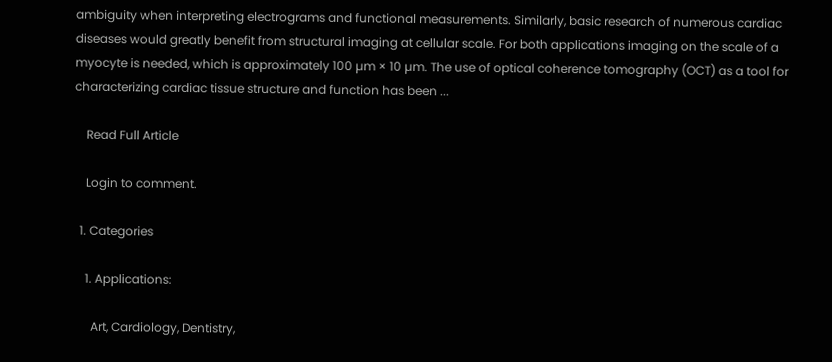ambiguity when interpreting electrograms and functional measurements. Similarly, basic research of numerous cardiac diseases would greatly benefit from structural imaging at cellular scale. For both applications imaging on the scale of a myocyte is needed, which is approximately 100 µm × 10 µm. The use of optical coherence tomography (OCT) as a tool for characterizing cardiac tissue structure and function has been ...

    Read Full Article

    Login to comment.

  1. Categories

    1. Applications:

      Art, Cardiology, Dentistry,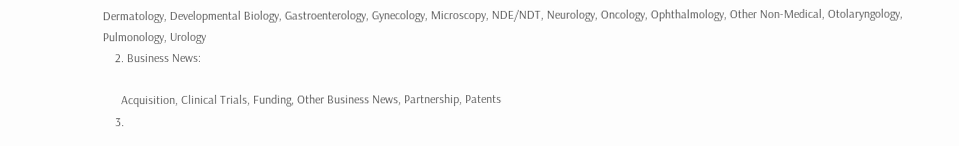Dermatology, Developmental Biology, Gastroenterology, Gynecology, Microscopy, NDE/NDT, Neurology, Oncology, Ophthalmology, Other Non-Medical, Otolaryngology, Pulmonology, Urology
    2. Business News:

      Acquisition, Clinical Trials, Funding, Other Business News, Partnership, Patents
    3.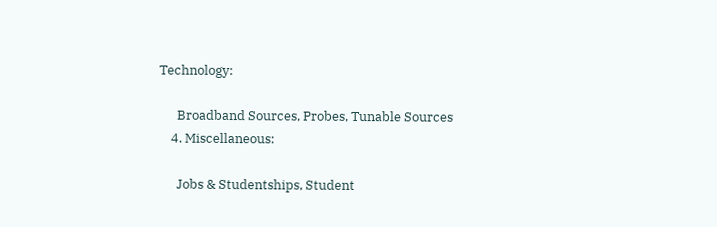Technology:

      Broadband Sources, Probes, Tunable Sources
    4. Miscellaneous:

      Jobs & Studentships, Student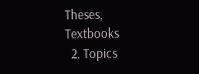Theses, Textbooks
  2. Topics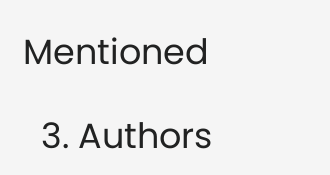Mentioned

  3. Authors